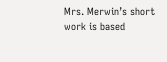Mrs. Merwin’s short work is based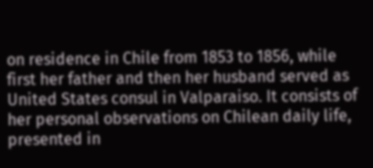on residence in Chile from 1853 to 1856, while first her father and then her husband served as United States consul in Valparaiso. It consists of her personal observations on Chilean daily life, presented in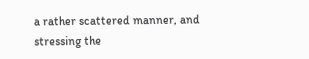a rather scattered manner, and stressing the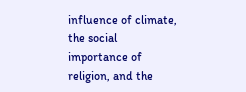influence of climate, the social importance of religion, and the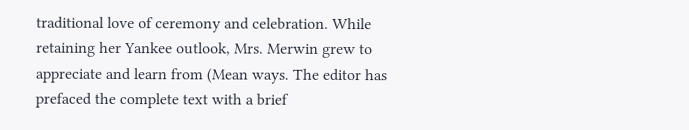traditional love of ceremony and celebration. While retaining her Yankee outlook, Mrs. Merwin grew to appreciate and learn from (Mean ways. The editor has prefaced the complete text with a brief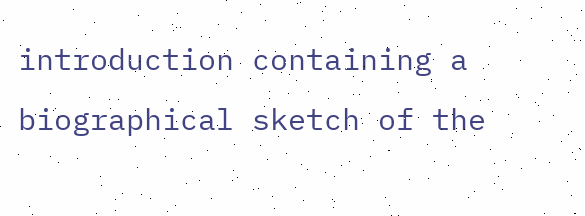introduction containing a biographical sketch of the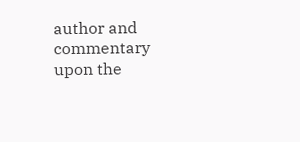author and commentary upon the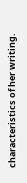characteristics of her writing.